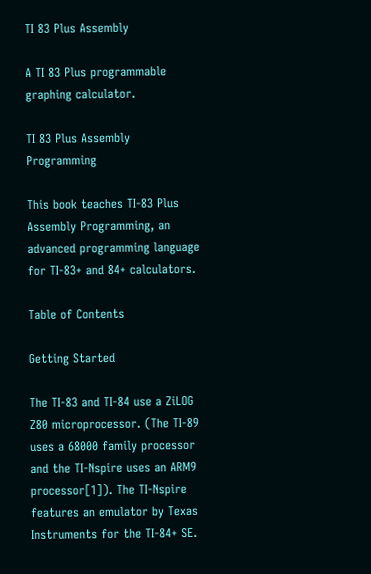TI 83 Plus Assembly

A TI 83 Plus programmable graphing calculator.

TI 83 Plus Assembly Programming

This book teaches TI-83 Plus Assembly Programming, an advanced programming language for TI-83+ and 84+ calculators.

Table of Contents

Getting Started

The TI-83 and TI-84 use a ZiLOG Z80 microprocessor. (The TI-89 uses a 68000 family processor and the TI-Nspire uses an ARM9 processor[1]). The TI-Nspire features an emulator by Texas Instruments for the TI-84+ SE.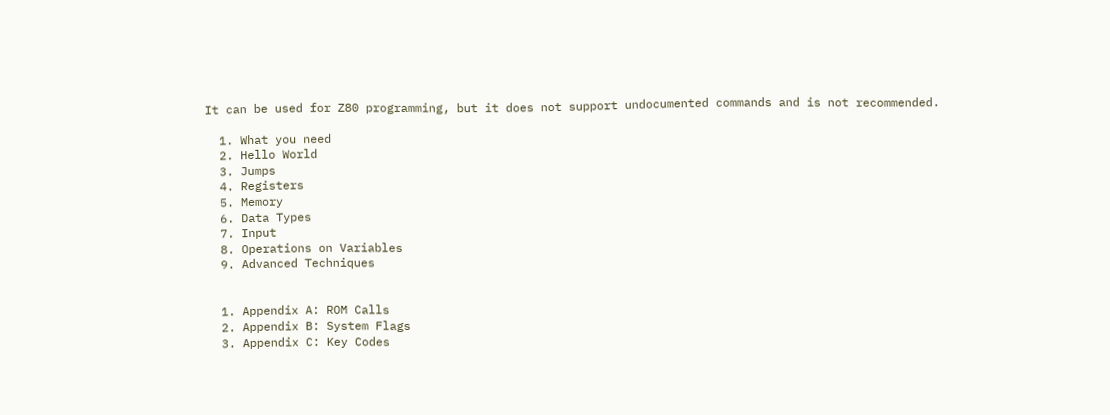It can be used for Z80 programming, but it does not support undocumented commands and is not recommended.

  1. What you need
  2. Hello World
  3. Jumps
  4. Registers
  5. Memory
  6. Data Types
  7. Input
  8. Operations on Variables
  9. Advanced Techniques


  1. Appendix A: ROM Calls
  2. Appendix B: System Flags
  3. Appendix C: Key Codes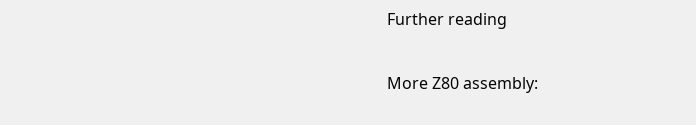Further reading

More Z80 assembly: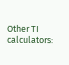Other TI calculators: